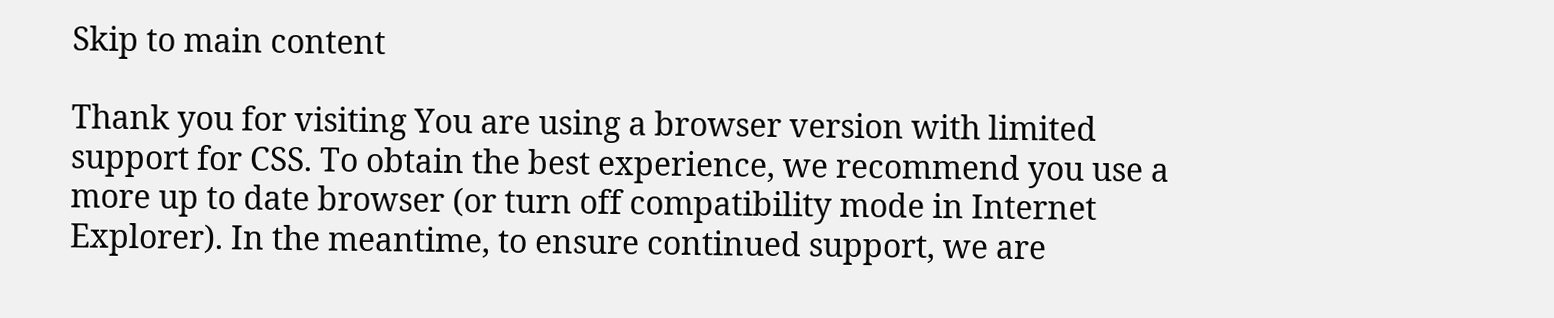Skip to main content

Thank you for visiting You are using a browser version with limited support for CSS. To obtain the best experience, we recommend you use a more up to date browser (or turn off compatibility mode in Internet Explorer). In the meantime, to ensure continued support, we are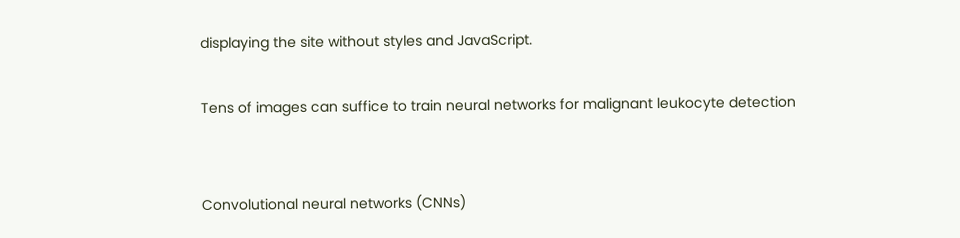displaying the site without styles and JavaScript.

Tens of images can suffice to train neural networks for malignant leukocyte detection


Convolutional neural networks (CNNs)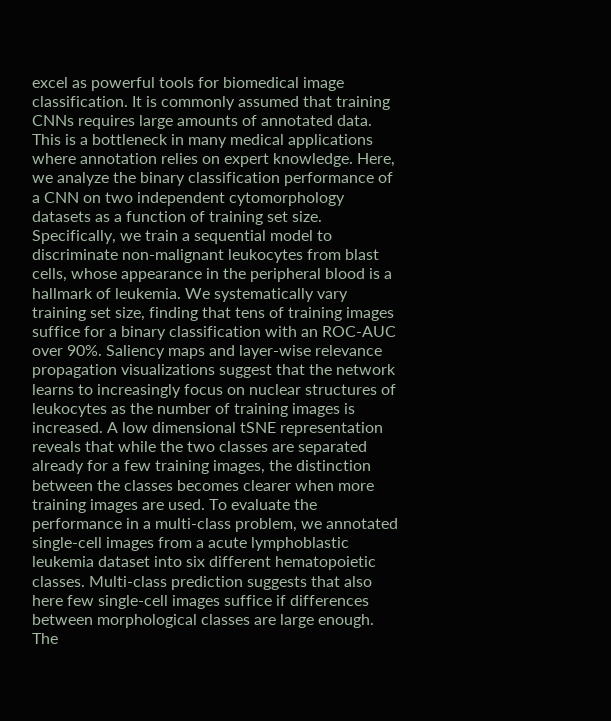excel as powerful tools for biomedical image classification. It is commonly assumed that training CNNs requires large amounts of annotated data. This is a bottleneck in many medical applications where annotation relies on expert knowledge. Here, we analyze the binary classification performance of a CNN on two independent cytomorphology datasets as a function of training set size. Specifically, we train a sequential model to discriminate non-malignant leukocytes from blast cells, whose appearance in the peripheral blood is a hallmark of leukemia. We systematically vary training set size, finding that tens of training images suffice for a binary classification with an ROC-AUC over 90%. Saliency maps and layer-wise relevance propagation visualizations suggest that the network learns to increasingly focus on nuclear structures of leukocytes as the number of training images is increased. A low dimensional tSNE representation reveals that while the two classes are separated already for a few training images, the distinction between the classes becomes clearer when more training images are used. To evaluate the performance in a multi-class problem, we annotated single-cell images from a acute lymphoblastic leukemia dataset into six different hematopoietic classes. Multi-class prediction suggests that also here few single-cell images suffice if differences between morphological classes are large enough. The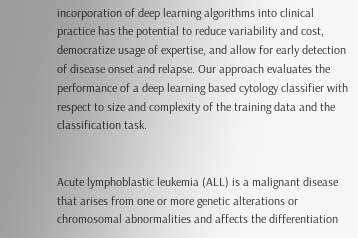incorporation of deep learning algorithms into clinical practice has the potential to reduce variability and cost, democratize usage of expertise, and allow for early detection of disease onset and relapse. Our approach evaluates the performance of a deep learning based cytology classifier with respect to size and complexity of the training data and the classification task.


Acute lymphoblastic leukemia (ALL) is a malignant disease that arises from one or more genetic alterations or chromosomal abnormalities and affects the differentiation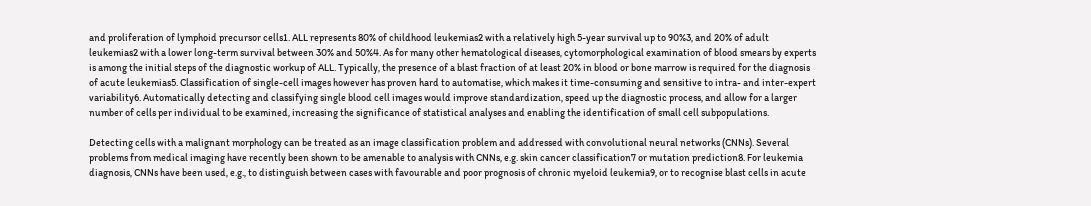and proliferation of lymphoid precursor cells1. ALL represents 80% of childhood leukemias2 with a relatively high 5-year survival up to 90%3, and 20% of adult leukemias2 with a lower long-term survival between 30% and 50%4. As for many other hematological diseases, cytomorphological examination of blood smears by experts is among the initial steps of the diagnostic workup of ALL. Typically, the presence of a blast fraction of at least 20% in blood or bone marrow is required for the diagnosis of acute leukemias5. Classification of single-cell images however has proven hard to automatise, which makes it time-consuming and sensitive to intra- and inter-expert variability6. Automatically detecting and classifying single blood cell images would improve standardization, speed up the diagnostic process, and allow for a larger number of cells per individual to be examined, increasing the significance of statistical analyses and enabling the identification of small cell subpopulations.

Detecting cells with a malignant morphology can be treated as an image classification problem and addressed with convolutional neural networks (CNNs). Several problems from medical imaging have recently been shown to be amenable to analysis with CNNs, e.g. skin cancer classification7 or mutation prediction8. For leukemia diagnosis, CNNs have been used, e.g., to distinguish between cases with favourable and poor prognosis of chronic myeloid leukemia9, or to recognise blast cells in acute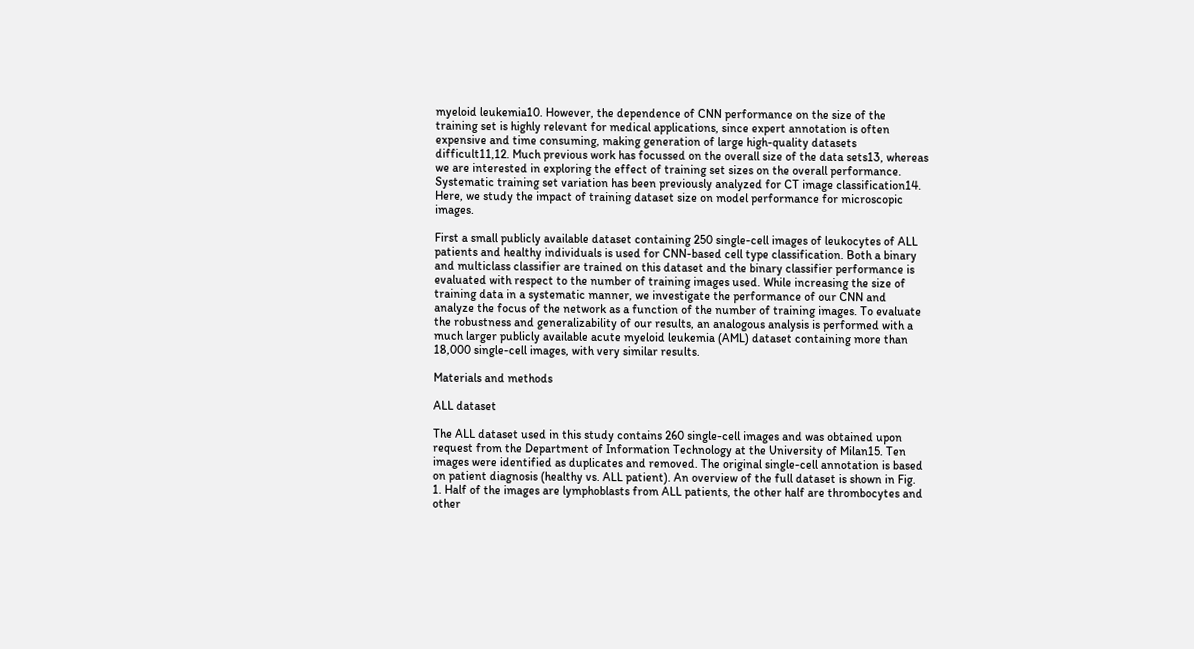myeloid leukemia10. However, the dependence of CNN performance on the size of the training set is highly relevant for medical applications, since expert annotation is often expensive and time consuming, making generation of large high-quality datasets difficult11,12. Much previous work has focussed on the overall size of the data sets13, whereas we are interested in exploring the effect of training set sizes on the overall performance. Systematic training set variation has been previously analyzed for CT image classification14. Here, we study the impact of training dataset size on model performance for microscopic images.

First a small publicly available dataset containing 250 single-cell images of leukocytes of ALL patients and healthy individuals is used for CNN-based cell type classification. Both a binary and multiclass classifier are trained on this dataset and the binary classifier performance is evaluated with respect to the number of training images used. While increasing the size of training data in a systematic manner, we investigate the performance of our CNN and analyze the focus of the network as a function of the number of training images. To evaluate the robustness and generalizability of our results, an analogous analysis is performed with a much larger publicly available acute myeloid leukemia (AML) dataset containing more than 18,000 single-cell images, with very similar results.

Materials and methods

ALL dataset

The ALL dataset used in this study contains 260 single-cell images and was obtained upon request from the Department of Information Technology at the University of Milan15. Ten images were identified as duplicates and removed. The original single-cell annotation is based on patient diagnosis (healthy vs. ALL patient). An overview of the full dataset is shown in Fig. 1. Half of the images are lymphoblasts from ALL patients, the other half are thrombocytes and other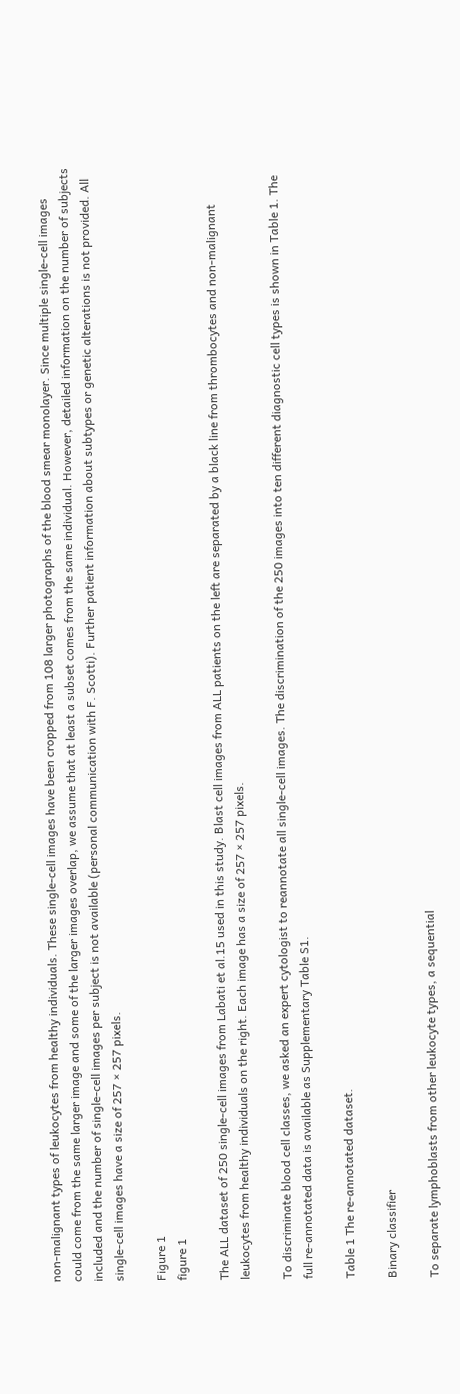non-malignant types of leukocytes from healthy individuals. These single-cell images have been cropped from 108 larger photographs of the blood smear monolayer. Since multiple single-cell images could come from the same larger image and some of the larger images overlap, we assume that at least a subset comes from the same individual. However, detailed information on the number of subjects included and the number of single-cell images per subject is not available (personal communication with F. Scotti). Further patient information about subtypes or genetic alterations is not provided. All single-cell images have a size of 257 × 257 pixels.

Figure 1
figure 1

The ALL dataset of 250 single-cell images from Labati et al.15 used in this study. Blast cell images from ALL patients on the left are separated by a black line from thrombocytes and non-malignant leukocytes from healthy individuals on the right. Each image has a size of 257 × 257 pixels.

To discriminate blood cell classes, we asked an expert cytologist to reannotate all single-cell images. The discrimination of the 250 images into ten different diagnostic cell types is shown in Table 1. The full re-annotated data is available as Supplementary Table S1.

Table 1 The re-annotated dataset.

Binary classifier

To separate lymphoblasts from other leukocyte types, a sequential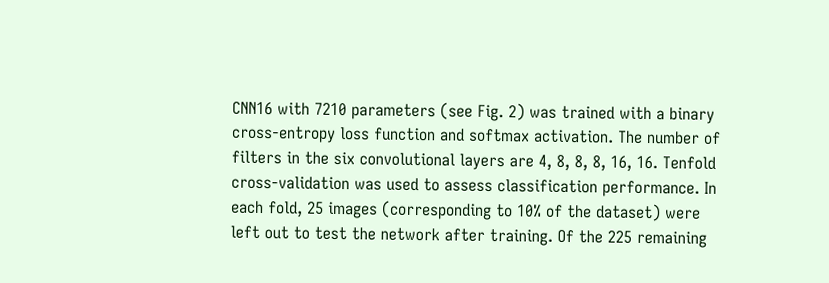CNN16 with 7210 parameters (see Fig. 2) was trained with a binary cross-entropy loss function and softmax activation. The number of filters in the six convolutional layers are 4, 8, 8, 8, 16, 16. Tenfold cross-validation was used to assess classification performance. In each fold, 25 images (corresponding to 10% of the dataset) were left out to test the network after training. Of the 225 remaining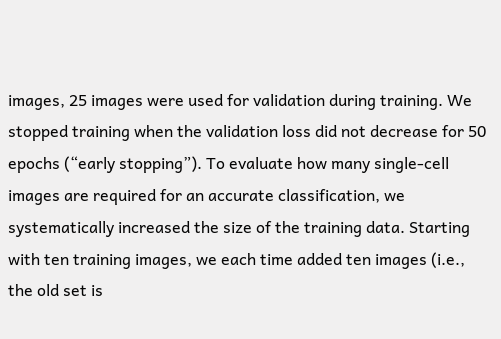images, 25 images were used for validation during training. We stopped training when the validation loss did not decrease for 50 epochs (“early stopping”). To evaluate how many single-cell images are required for an accurate classification, we systematically increased the size of the training data. Starting with ten training images, we each time added ten images (i.e., the old set is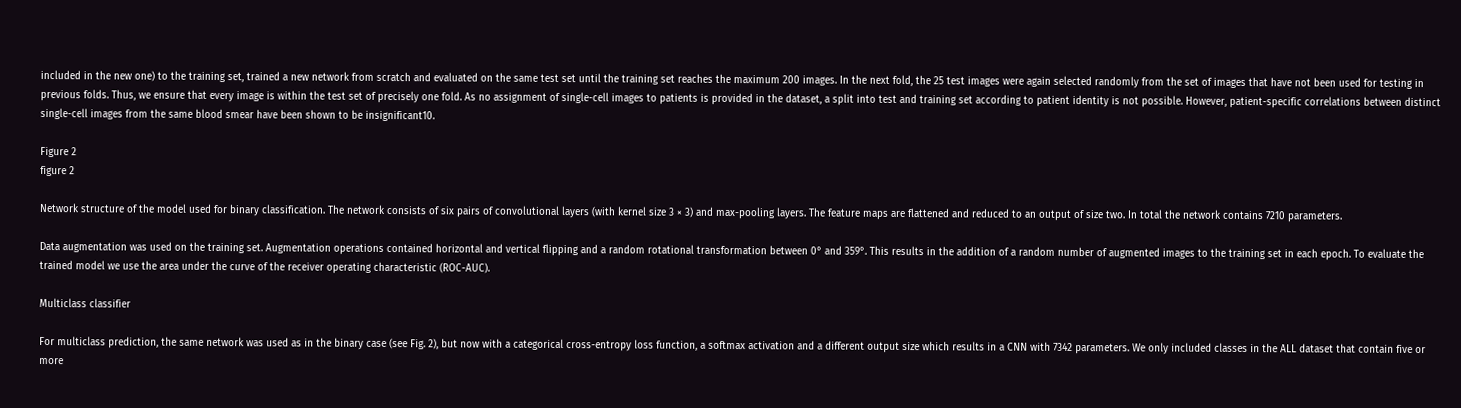included in the new one) to the training set, trained a new network from scratch and evaluated on the same test set until the training set reaches the maximum 200 images. In the next fold, the 25 test images were again selected randomly from the set of images that have not been used for testing in previous folds. Thus, we ensure that every image is within the test set of precisely one fold. As no assignment of single-cell images to patients is provided in the dataset, a split into test and training set according to patient identity is not possible. However, patient-specific correlations between distinct single-cell images from the same blood smear have been shown to be insignificant10.

Figure 2
figure 2

Network structure of the model used for binary classification. The network consists of six pairs of convolutional layers (with kernel size 3 × 3) and max-pooling layers. The feature maps are flattened and reduced to an output of size two. In total the network contains 7210 parameters.

Data augmentation was used on the training set. Augmentation operations contained horizontal and vertical flipping and a random rotational transformation between 0° and 359°. This results in the addition of a random number of augmented images to the training set in each epoch. To evaluate the trained model we use the area under the curve of the receiver operating characteristic (ROC-AUC).

Multiclass classifier

For multiclass prediction, the same network was used as in the binary case (see Fig. 2), but now with a categorical cross-entropy loss function, a softmax activation and a different output size which results in a CNN with 7342 parameters. We only included classes in the ALL dataset that contain five or more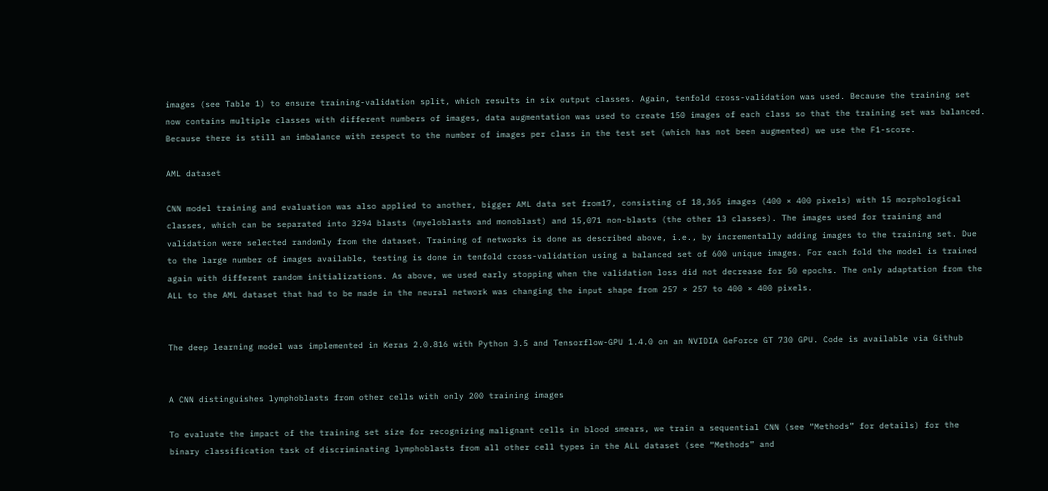images (see Table 1) to ensure training-validation split, which results in six output classes. Again, tenfold cross-validation was used. Because the training set now contains multiple classes with different numbers of images, data augmentation was used to create 150 images of each class so that the training set was balanced. Because there is still an imbalance with respect to the number of images per class in the test set (which has not been augmented) we use the F1-score.

AML dataset

CNN model training and evaluation was also applied to another, bigger AML data set from17, consisting of 18,365 images (400 × 400 pixels) with 15 morphological classes, which can be separated into 3294 blasts (myeloblasts and monoblast) and 15,071 non-blasts (the other 13 classes). The images used for training and validation were selected randomly from the dataset. Training of networks is done as described above, i.e., by incrementally adding images to the training set. Due to the large number of images available, testing is done in tenfold cross-validation using a balanced set of 600 unique images. For each fold the model is trained again with different random initializations. As above, we used early stopping when the validation loss did not decrease for 50 epochs. The only adaptation from the ALL to the AML dataset that had to be made in the neural network was changing the input shape from 257 × 257 to 400 × 400 pixels.


The deep learning model was implemented in Keras 2.0.816 with Python 3.5 and Tensorflow-GPU 1.4.0 on an NVIDIA GeForce GT 730 GPU. Code is available via Github


A CNN distinguishes lymphoblasts from other cells with only 200 training images

To evaluate the impact of the training set size for recognizing malignant cells in blood smears, we train a sequential CNN (see “Methods” for details) for the binary classification task of discriminating lymphoblasts from all other cell types in the ALL dataset (see “Methods” and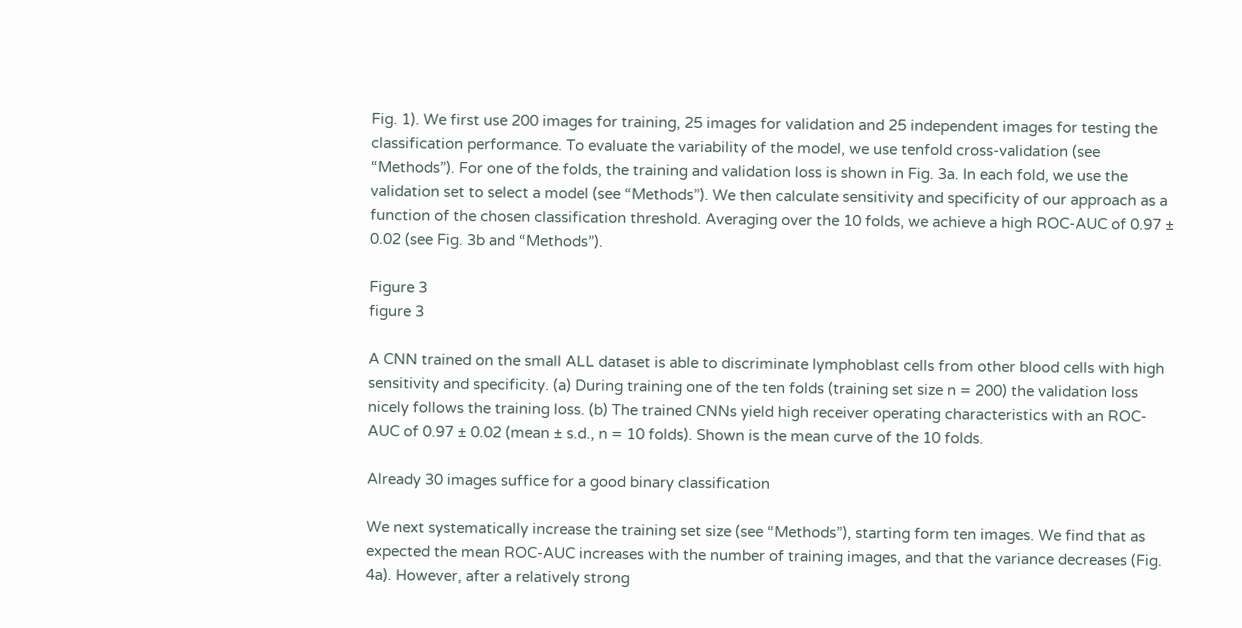Fig. 1). We first use 200 images for training, 25 images for validation and 25 independent images for testing the classification performance. To evaluate the variability of the model, we use tenfold cross-validation (see “Methods”). For one of the folds, the training and validation loss is shown in Fig. 3a. In each fold, we use the validation set to select a model (see “Methods”). We then calculate sensitivity and specificity of our approach as a function of the chosen classification threshold. Averaging over the 10 folds, we achieve a high ROC-AUC of 0.97 ± 0.02 (see Fig. 3b and “Methods”).

Figure 3
figure 3

A CNN trained on the small ALL dataset is able to discriminate lymphoblast cells from other blood cells with high sensitivity and specificity. (a) During training one of the ten folds (training set size n = 200) the validation loss nicely follows the training loss. (b) The trained CNNs yield high receiver operating characteristics with an ROC-AUC of 0.97 ± 0.02 (mean ± s.d., n = 10 folds). Shown is the mean curve of the 10 folds.

Already 30 images suffice for a good binary classification

We next systematically increase the training set size (see “Methods”), starting form ten images. We find that as expected the mean ROC-AUC increases with the number of training images, and that the variance decreases (Fig. 4a). However, after a relatively strong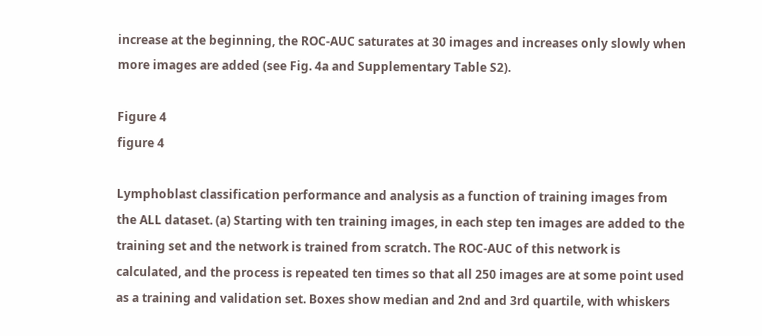increase at the beginning, the ROC-AUC saturates at 30 images and increases only slowly when more images are added (see Fig. 4a and Supplementary Table S2).

Figure 4
figure 4

Lymphoblast classification performance and analysis as a function of training images from the ALL dataset. (a) Starting with ten training images, in each step ten images are added to the training set and the network is trained from scratch. The ROC-AUC of this network is calculated, and the process is repeated ten times so that all 250 images are at some point used as a training and validation set. Boxes show median and 2nd and 3rd quartile, with whiskers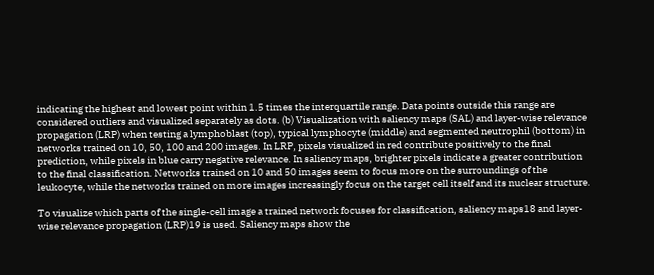indicating the highest and lowest point within 1.5 times the interquartile range. Data points outside this range are considered outliers and visualized separately as dots. (b) Visualization with saliency maps (SAL) and layer-wise relevance propagation (LRP) when testing a lymphoblast (top), typical lymphocyte (middle) and segmented neutrophil (bottom) in networks trained on 10, 50, 100 and 200 images. In LRP, pixels visualized in red contribute positively to the final prediction, while pixels in blue carry negative relevance. In saliency maps, brighter pixels indicate a greater contribution to the final classification. Networks trained on 10 and 50 images seem to focus more on the surroundings of the leukocyte, while the networks trained on more images increasingly focus on the target cell itself and its nuclear structure.

To visualize which parts of the single-cell image a trained network focuses for classification, saliency maps18 and layer-wise relevance propagation (LRP)19 is used. Saliency maps show the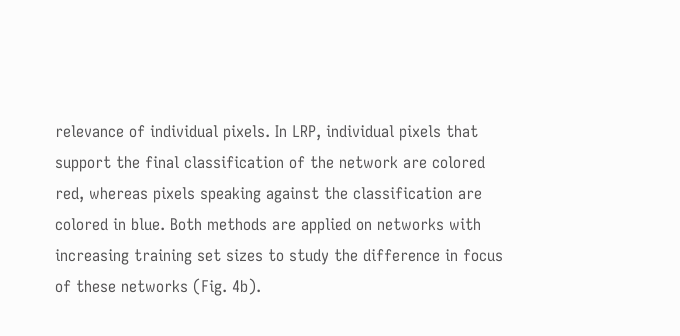relevance of individual pixels. In LRP, individual pixels that support the final classification of the network are colored red, whereas pixels speaking against the classification are colored in blue. Both methods are applied on networks with increasing training set sizes to study the difference in focus of these networks (Fig. 4b).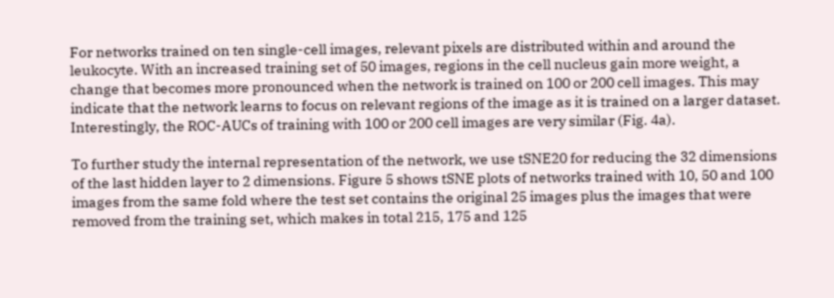For networks trained on ten single-cell images, relevant pixels are distributed within and around the leukocyte. With an increased training set of 50 images, regions in the cell nucleus gain more weight, a change that becomes more pronounced when the network is trained on 100 or 200 cell images. This may indicate that the network learns to focus on relevant regions of the image as it is trained on a larger dataset. Interestingly, the ROC-AUCs of training with 100 or 200 cell images are very similar (Fig. 4a).

To further study the internal representation of the network, we use tSNE20 for reducing the 32 dimensions of the last hidden layer to 2 dimensions. Figure 5 shows tSNE plots of networks trained with 10, 50 and 100 images from the same fold where the test set contains the original 25 images plus the images that were removed from the training set, which makes in total 215, 175 and 125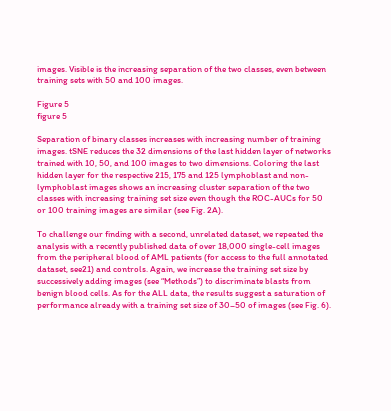images. Visible is the increasing separation of the two classes, even between training sets with 50 and 100 images.

Figure 5
figure 5

Separation of binary classes increases with increasing number of training images. tSNE reduces the 32 dimensions of the last hidden layer of networks trained with 10, 50, and 100 images to two dimensions. Coloring the last hidden layer for the respective 215, 175 and 125 lymphoblast and non-lymphoblast images shows an increasing cluster separation of the two classes with increasing training set size even though the ROC-AUCs for 50 or 100 training images are similar (see Fig. 2A).

To challenge our finding with a second, unrelated dataset, we repeated the analysis with a recently published data of over 18,000 single-cell images from the peripheral blood of AML patients (for access to the full annotated dataset, see21) and controls. Again, we increase the training set size by successively adding images (see “Methods”) to discriminate blasts from benign blood cells. As for the ALL data, the results suggest a saturation of performance already with a training set size of 30–50 of images (see Fig. 6).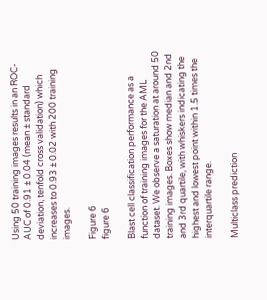Using 50 training images results in an ROC-AUC of 0.91 ± 0.04 (mean ± standard deviation, tenfold cross validation) which increases to 0.93 ± 0.02 with 200 training images.

Figure 6
figure 6

Blast cell classification performance as a function of training images for the AML dataset. We observe a saturation at around 50 training images. Boxes show median and 2nd and 3rd quartile, with whiskers indicating the highest and lowest point within 1.5 times the interquartile range.

Multiclass prediction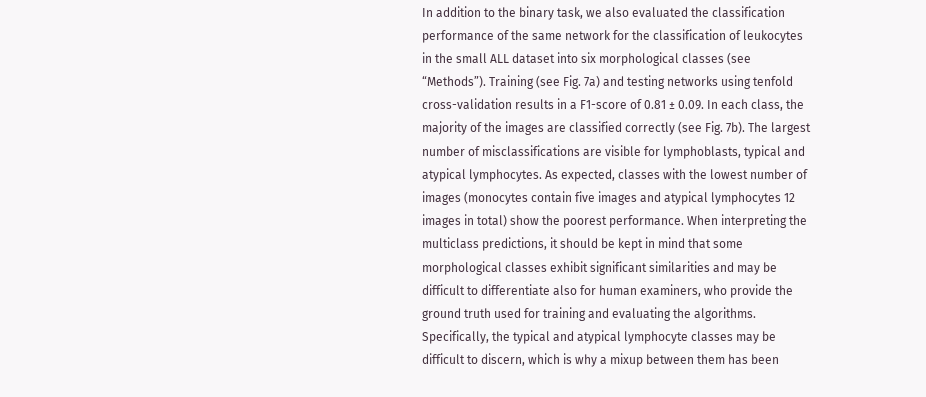In addition to the binary task, we also evaluated the classification performance of the same network for the classification of leukocytes in the small ALL dataset into six morphological classes (see “Methods”). Training (see Fig. 7a) and testing networks using tenfold cross-validation results in a F1-score of 0.81 ± 0.09. In each class, the majority of the images are classified correctly (see Fig. 7b). The largest number of misclassifications are visible for lymphoblasts, typical and atypical lymphocytes. As expected, classes with the lowest number of images (monocytes contain five images and atypical lymphocytes 12 images in total) show the poorest performance. When interpreting the multiclass predictions, it should be kept in mind that some morphological classes exhibit significant similarities and may be difficult to differentiate also for human examiners, who provide the ground truth used for training and evaluating the algorithms. Specifically, the typical and atypical lymphocyte classes may be difficult to discern, which is why a mixup between them has been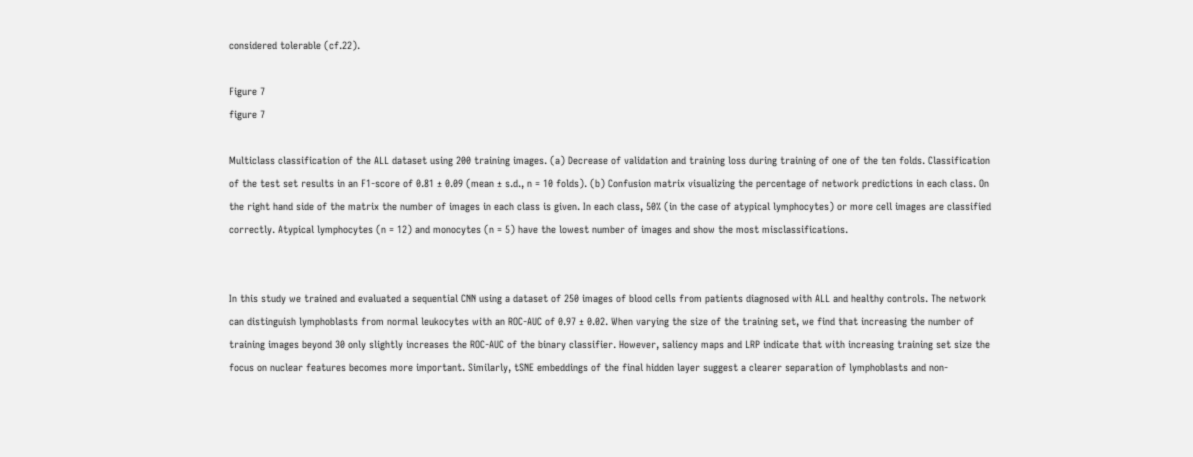considered tolerable (cf.22).

Figure 7
figure 7

Multiclass classification of the ALL dataset using 200 training images. (a) Decrease of validation and training loss during training of one of the ten folds. Classification of the test set results in an F1-score of 0.81 ± 0.09 (mean ± s.d., n = 10 folds). (b) Confusion matrix visualizing the percentage of network predictions in each class. On the right hand side of the matrix the number of images in each class is given. In each class, 50% (in the case of atypical lymphocytes) or more cell images are classified correctly. Atypical lymphocytes (n = 12) and monocytes (n = 5) have the lowest number of images and show the most misclassifications.


In this study we trained and evaluated a sequential CNN using a dataset of 250 images of blood cells from patients diagnosed with ALL and healthy controls. The network can distinguish lymphoblasts from normal leukocytes with an ROC-AUC of 0.97 ± 0.02. When varying the size of the training set, we find that increasing the number of training images beyond 30 only slightly increases the ROC-AUC of the binary classifier. However, saliency maps and LRP indicate that with increasing training set size the focus on nuclear features becomes more important. Similarly, tSNE embeddings of the final hidden layer suggest a clearer separation of lymphoblasts and non-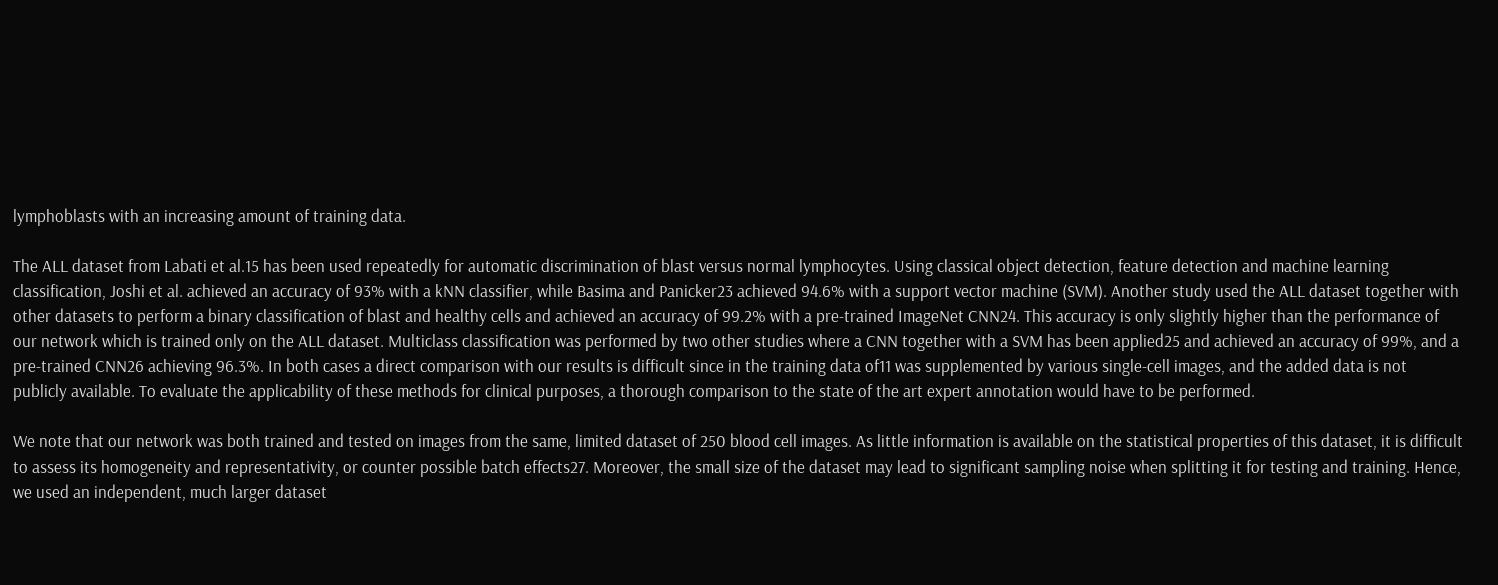lymphoblasts with an increasing amount of training data.

The ALL dataset from Labati et al.15 has been used repeatedly for automatic discrimination of blast versus normal lymphocytes. Using classical object detection, feature detection and machine learning classification, Joshi et al. achieved an accuracy of 93% with a kNN classifier, while Basima and Panicker23 achieved 94.6% with a support vector machine (SVM). Another study used the ALL dataset together with other datasets to perform a binary classification of blast and healthy cells and achieved an accuracy of 99.2% with a pre-trained ImageNet CNN24. This accuracy is only slightly higher than the performance of our network which is trained only on the ALL dataset. Multiclass classification was performed by two other studies where a CNN together with a SVM has been applied25 and achieved an accuracy of 99%, and a pre-trained CNN26 achieving 96.3%. In both cases a direct comparison with our results is difficult since in the training data of11 was supplemented by various single-cell images, and the added data is not publicly available. To evaluate the applicability of these methods for clinical purposes, a thorough comparison to the state of the art expert annotation would have to be performed.

We note that our network was both trained and tested on images from the same, limited dataset of 250 blood cell images. As little information is available on the statistical properties of this dataset, it is difficult to assess its homogeneity and representativity, or counter possible batch effects27. Moreover, the small size of the dataset may lead to significant sampling noise when splitting it for testing and training. Hence, we used an independent, much larger dataset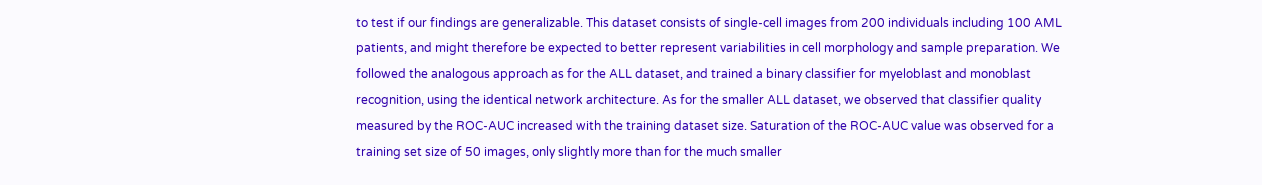to test if our findings are generalizable. This dataset consists of single-cell images from 200 individuals including 100 AML patients, and might therefore be expected to better represent variabilities in cell morphology and sample preparation. We followed the analogous approach as for the ALL dataset, and trained a binary classifier for myeloblast and monoblast recognition, using the identical network architecture. As for the smaller ALL dataset, we observed that classifier quality measured by the ROC-AUC increased with the training dataset size. Saturation of the ROC-AUC value was observed for a training set size of 50 images, only slightly more than for the much smaller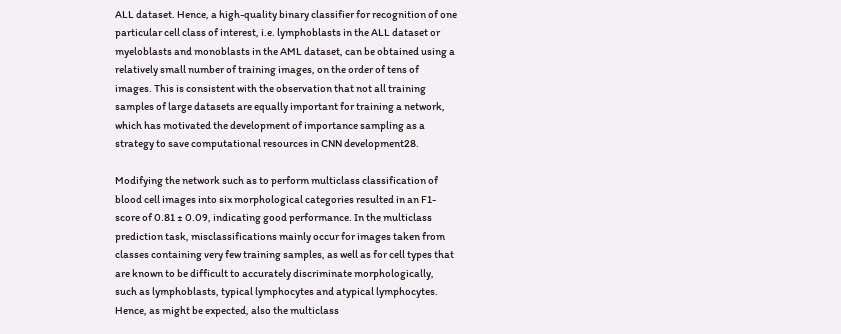ALL dataset. Hence, a high-quality binary classifier for recognition of one particular cell class of interest, i.e. lymphoblasts in the ALL dataset or myeloblasts and monoblasts in the AML dataset, can be obtained using a relatively small number of training images, on the order of tens of images. This is consistent with the observation that not all training samples of large datasets are equally important for training a network, which has motivated the development of importance sampling as a strategy to save computational resources in CNN development28.

Modifying the network such as to perform multiclass classification of blood cell images into six morphological categories resulted in an F1-score of 0.81 ± 0.09, indicating good performance. In the multiclass prediction task, misclassifications mainly occur for images taken from classes containing very few training samples, as well as for cell types that are known to be difficult to accurately discriminate morphologically, such as lymphoblasts, typical lymphocytes and atypical lymphocytes. Hence, as might be expected, also the multiclass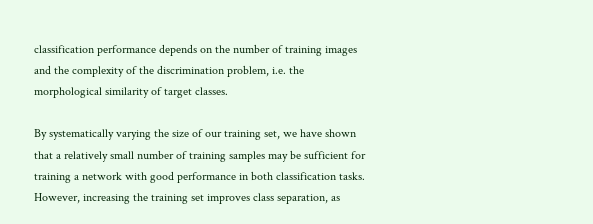classification performance depends on the number of training images and the complexity of the discrimination problem, i.e. the morphological similarity of target classes.

By systematically varying the size of our training set, we have shown that a relatively small number of training samples may be sufficient for training a network with good performance in both classification tasks. However, increasing the training set improves class separation, as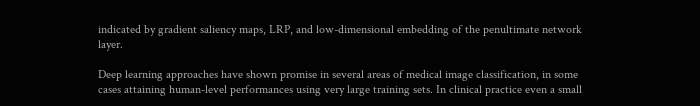indicated by gradient saliency maps, LRP, and low-dimensional embedding of the penultimate network layer.

Deep learning approaches have shown promise in several areas of medical image classification, in some cases attaining human-level performances using very large training sets. In clinical practice even a small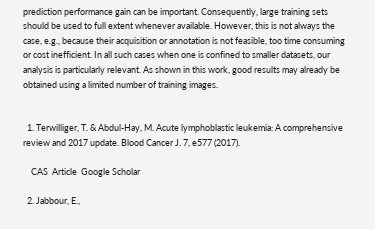prediction performance gain can be important. Consequently, large training sets should be used to full extent whenever available. However, this is not always the case, e.g., because their acquisition or annotation is not feasible, too time consuming or cost inefficient. In all such cases when one is confined to smaller datasets, our analysis is particularly relevant. As shown in this work, good results may already be obtained using a limited number of training images.


  1. Terwilliger, T. & Abdul-Hay, M. Acute lymphoblastic leukemia: A comprehensive review and 2017 update. Blood Cancer J. 7, e577 (2017).

    CAS  Article  Google Scholar

  2. Jabbour, E.,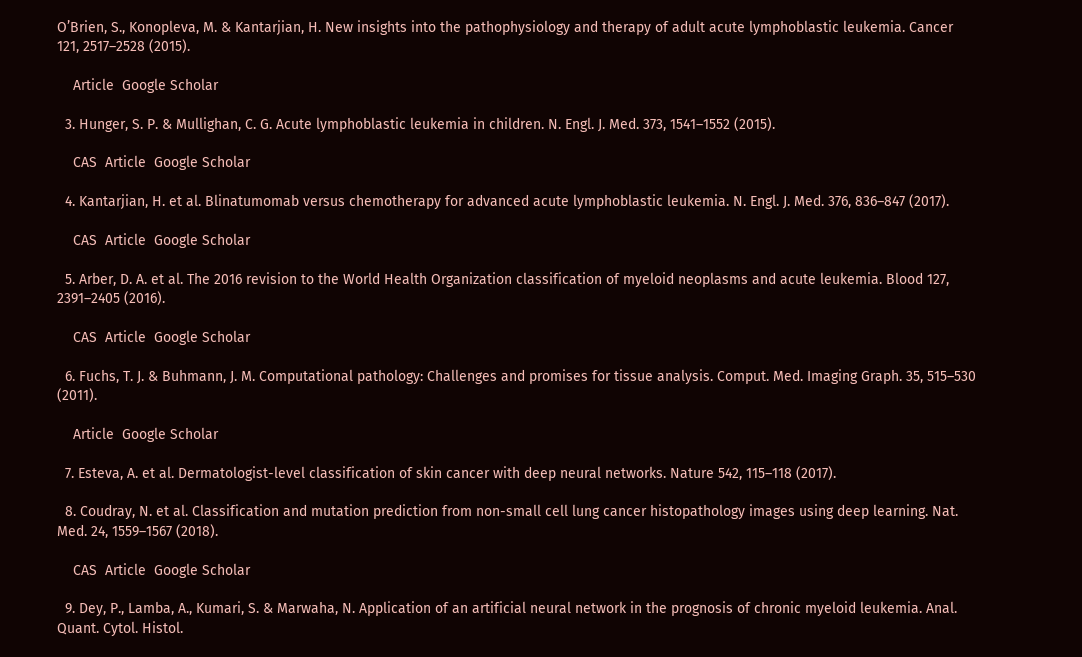O’Brien, S., Konopleva, M. & Kantarjian, H. New insights into the pathophysiology and therapy of adult acute lymphoblastic leukemia. Cancer 121, 2517–2528 (2015).

    Article  Google Scholar

  3. Hunger, S. P. & Mullighan, C. G. Acute lymphoblastic leukemia in children. N. Engl. J. Med. 373, 1541–1552 (2015).

    CAS  Article  Google Scholar

  4. Kantarjian, H. et al. Blinatumomab versus chemotherapy for advanced acute lymphoblastic leukemia. N. Engl. J. Med. 376, 836–847 (2017).

    CAS  Article  Google Scholar

  5. Arber, D. A. et al. The 2016 revision to the World Health Organization classification of myeloid neoplasms and acute leukemia. Blood 127, 2391–2405 (2016).

    CAS  Article  Google Scholar

  6. Fuchs, T. J. & Buhmann, J. M. Computational pathology: Challenges and promises for tissue analysis. Comput. Med. Imaging Graph. 35, 515–530 (2011).

    Article  Google Scholar

  7. Esteva, A. et al. Dermatologist-level classification of skin cancer with deep neural networks. Nature 542, 115–118 (2017).

  8. Coudray, N. et al. Classification and mutation prediction from non-small cell lung cancer histopathology images using deep learning. Nat. Med. 24, 1559–1567 (2018).

    CAS  Article  Google Scholar

  9. Dey, P., Lamba, A., Kumari, S. & Marwaha, N. Application of an artificial neural network in the prognosis of chronic myeloid leukemia. Anal. Quant. Cytol. Histol.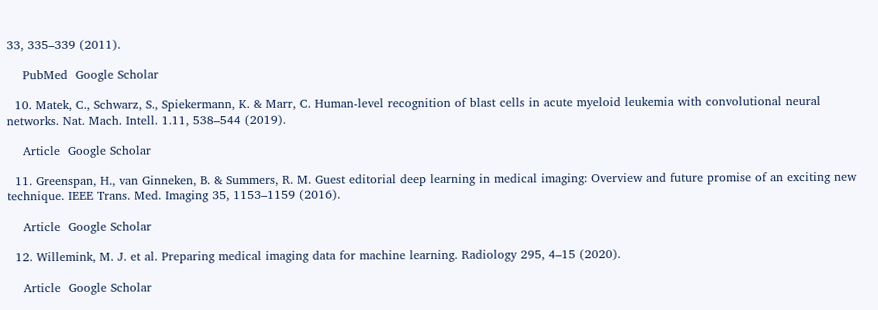33, 335–339 (2011).

    PubMed  Google Scholar

  10. Matek, C., Schwarz, S., Spiekermann, K. & Marr, C. Human-level recognition of blast cells in acute myeloid leukemia with convolutional neural networks. Nat. Mach. Intell. 1.11, 538–544 (2019).

    Article  Google Scholar

  11. Greenspan, H., van Ginneken, B. & Summers, R. M. Guest editorial deep learning in medical imaging: Overview and future promise of an exciting new technique. IEEE Trans. Med. Imaging 35, 1153–1159 (2016).

    Article  Google Scholar

  12. Willemink, M. J. et al. Preparing medical imaging data for machine learning. Radiology 295, 4–15 (2020).

    Article  Google Scholar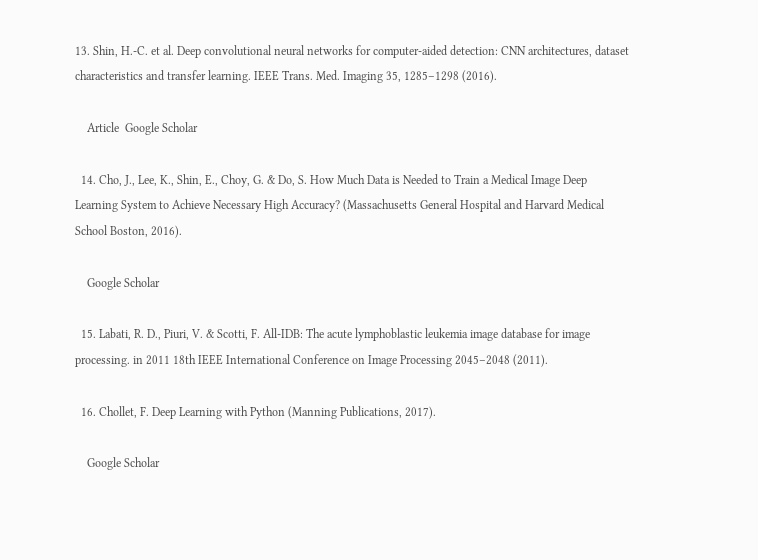13. Shin, H.-C. et al. Deep convolutional neural networks for computer-aided detection: CNN architectures, dataset characteristics and transfer learning. IEEE Trans. Med. Imaging 35, 1285–1298 (2016).

    Article  Google Scholar

  14. Cho, J., Lee, K., Shin, E., Choy, G. & Do, S. How Much Data is Needed to Train a Medical Image Deep Learning System to Achieve Necessary High Accuracy? (Massachusetts General Hospital and Harvard Medical School Boston, 2016).

    Google Scholar

  15. Labati, R. D., Piuri, V. & Scotti, F. All-IDB: The acute lymphoblastic leukemia image database for image processing. in 2011 18th IEEE International Conference on Image Processing 2045–2048 (2011).

  16. Chollet, F. Deep Learning with Python (Manning Publications, 2017).

    Google Scholar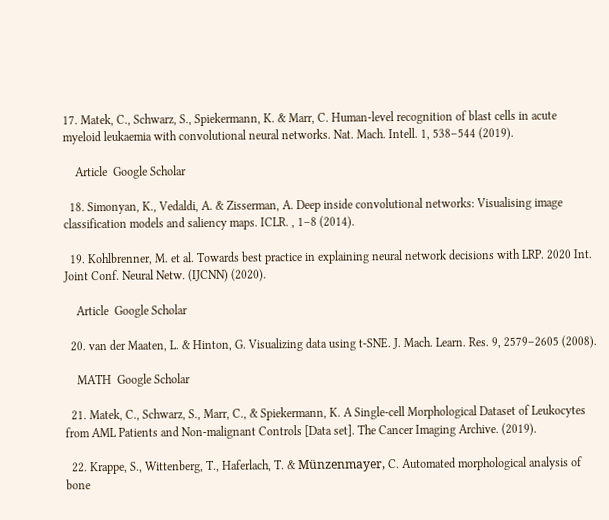17. Matek, C., Schwarz, S., Spiekermann, K. & Marr, C. Human-level recognition of blast cells in acute myeloid leukaemia with convolutional neural networks. Nat. Mach. Intell. 1, 538–544 (2019).

    Article  Google Scholar

  18. Simonyan, K., Vedaldi, A. & Zisserman, A. Deep inside convolutional networks: Visualising image classification models and saliency maps. ICLR. , 1–8 (2014).

  19. Kohlbrenner, M. et al. Towards best practice in explaining neural network decisions with LRP. 2020 Int. Joint Conf. Neural Netw. (IJCNN) (2020).

    Article  Google Scholar

  20. van der Maaten, L. & Hinton, G. Visualizing data using t-SNE. J. Mach. Learn. Res. 9, 2579–2605 (2008).

    MATH  Google Scholar

  21. Matek, C., Schwarz, S., Marr, C., & Spiekermann, K. A Single-cell Morphological Dataset of Leukocytes from AML Patients and Non-malignant Controls [Data set]. The Cancer Imaging Archive. (2019).

  22. Krappe, S., Wittenberg, T., Haferlach, T. & Münzenmayer, C. Automated morphological analysis of bone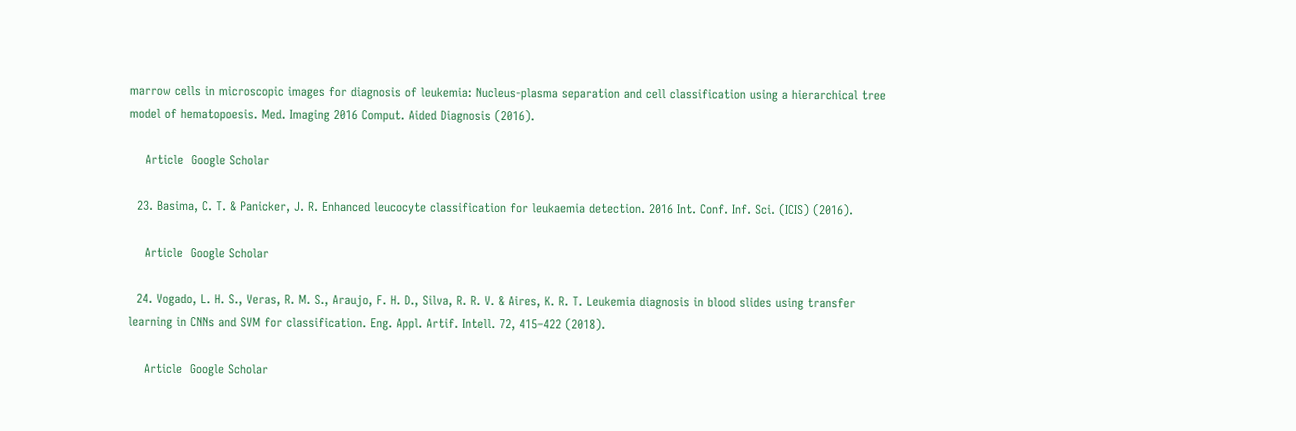marrow cells in microscopic images for diagnosis of leukemia: Nucleus-plasma separation and cell classification using a hierarchical tree model of hematopoesis. Med. Imaging 2016 Comput. Aided Diagnosis (2016).

    Article  Google Scholar

  23. Basima, C. T. & Panicker, J. R. Enhanced leucocyte classification for leukaemia detection. 2016 Int. Conf. Inf. Sci. (ICIS) (2016).

    Article  Google Scholar

  24. Vogado, L. H. S., Veras, R. M. S., Araujo, F. H. D., Silva, R. R. V. & Aires, K. R. T. Leukemia diagnosis in blood slides using transfer learning in CNNs and SVM for classification. Eng. Appl. Artif. Intell. 72, 415–422 (2018).

    Article  Google Scholar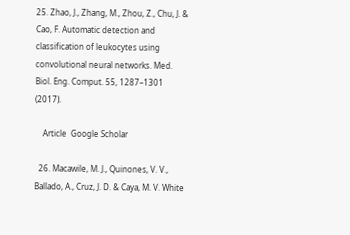25. Zhao, J., Zhang, M., Zhou, Z., Chu, J. & Cao, F. Automatic detection and classification of leukocytes using convolutional neural networks. Med. Biol. Eng. Comput. 55, 1287–1301 (2017).

    Article  Google Scholar

  26. Macawile, M. J., Quinones, V. V., Ballado, A., Cruz, J. D. & Caya, M. V. White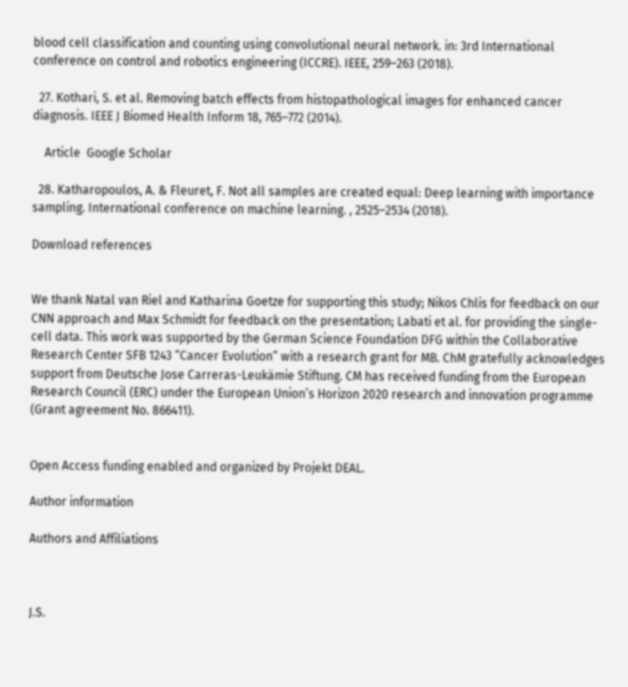blood cell classification and counting using convolutional neural network. in: 3rd International conference on control and robotics engineering (ICCRE). IEEE, 259–263 (2018).

  27. Kothari, S. et al. Removing batch effects from histopathological images for enhanced cancer diagnosis. IEEE J Biomed Health Inform 18, 765–772 (2014).

    Article  Google Scholar

  28. Katharopoulos, A. & Fleuret, F. Not all samples are created equal: Deep learning with importance sampling. International conference on machine learning. , 2525–2534 (2018).

Download references


We thank Natal van Riel and Katharina Goetze for supporting this study; Nikos Chlis for feedback on our CNN approach and Max Schmidt for feedback on the presentation; Labati et al. for providing the single-cell data. This work was supported by the German Science Foundation DFG within the Collaborative Research Center SFB 1243 “Cancer Evolution” with a research grant for MB. ChM gratefully acknowledges support from Deutsche Jose Carreras-Leukämie Stiftung. CM has received funding from the European Research Council (ERC) under the European Union’s Horizon 2020 research and innovation programme (Grant agreement No. 866411).


Open Access funding enabled and organized by Projekt DEAL.

Author information

Authors and Affiliations



J.S.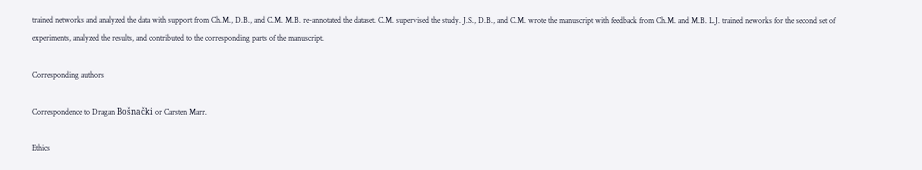trained networks and analyzed the data with support from Ch.M., D.B., and C.M. M.B. re-annotated the dataset. C.M. supervised the study. J.S., D.B., and C.M. wrote the manuscript with feedback from Ch.M. and M.B. L.J. trained neworks for the second set of experiments, analyzed the results, and contributed to the corresponding parts of the manuscript.

Corresponding authors

Correspondence to Dragan Bošnački or Carsten Marr.

Ethics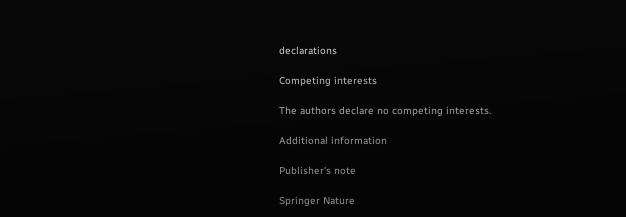declarations

Competing interests

The authors declare no competing interests.

Additional information

Publisher's note

Springer Nature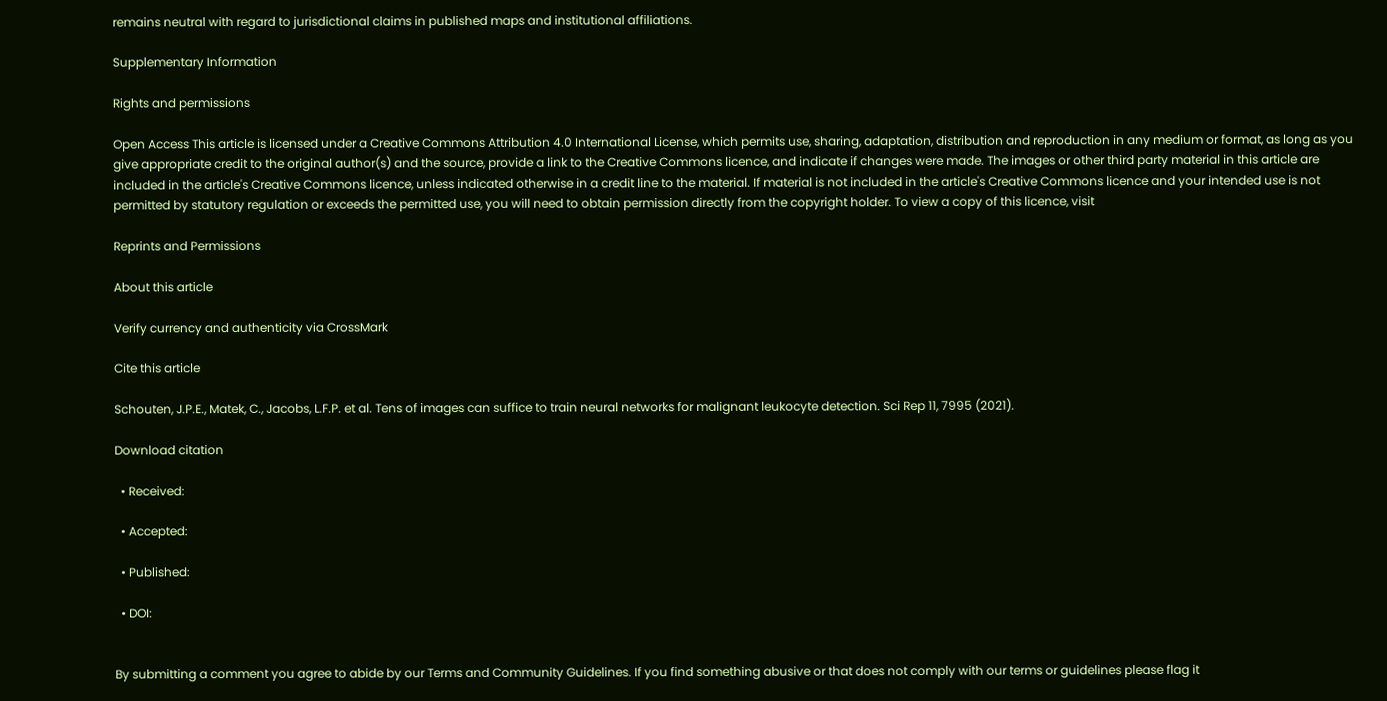remains neutral with regard to jurisdictional claims in published maps and institutional affiliations.

Supplementary Information

Rights and permissions

Open Access This article is licensed under a Creative Commons Attribution 4.0 International License, which permits use, sharing, adaptation, distribution and reproduction in any medium or format, as long as you give appropriate credit to the original author(s) and the source, provide a link to the Creative Commons licence, and indicate if changes were made. The images or other third party material in this article are included in the article's Creative Commons licence, unless indicated otherwise in a credit line to the material. If material is not included in the article's Creative Commons licence and your intended use is not permitted by statutory regulation or exceeds the permitted use, you will need to obtain permission directly from the copyright holder. To view a copy of this licence, visit

Reprints and Permissions

About this article

Verify currency and authenticity via CrossMark

Cite this article

Schouten, J.P.E., Matek, C., Jacobs, L.F.P. et al. Tens of images can suffice to train neural networks for malignant leukocyte detection. Sci Rep 11, 7995 (2021).

Download citation

  • Received:

  • Accepted:

  • Published:

  • DOI:


By submitting a comment you agree to abide by our Terms and Community Guidelines. If you find something abusive or that does not comply with our terms or guidelines please flag it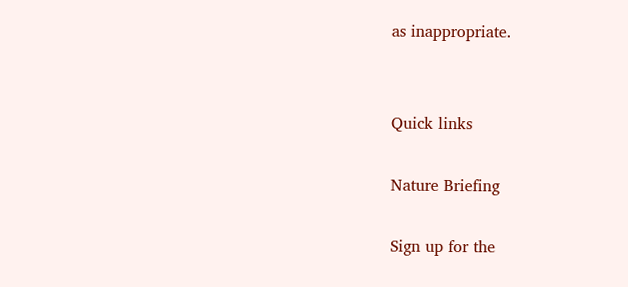as inappropriate.


Quick links

Nature Briefing

Sign up for the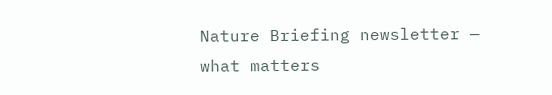Nature Briefing newsletter — what matters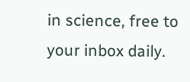in science, free to your inbox daily.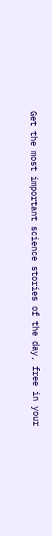Get the most important science stories of the day, free in your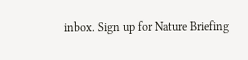inbox. Sign up for Nature Briefing